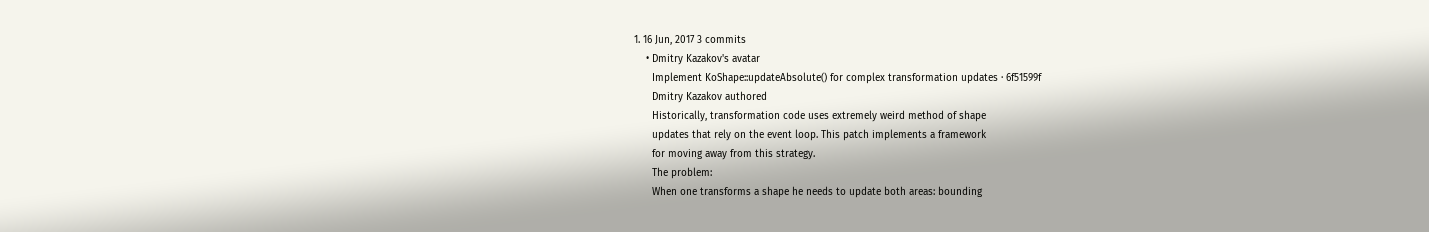1. 16 Jun, 2017 3 commits
    • Dmitry Kazakov's avatar
      Implement KoShape::updateAbsolute() for complex transformation updates · 6f51599f
      Dmitry Kazakov authored
      Historically, transformation code uses extremely weird method of shape
      updates that rely on the event loop. This patch implements a framework
      for moving away from this strategy.
      The problem:
      When one transforms a shape he needs to update both areas: bounding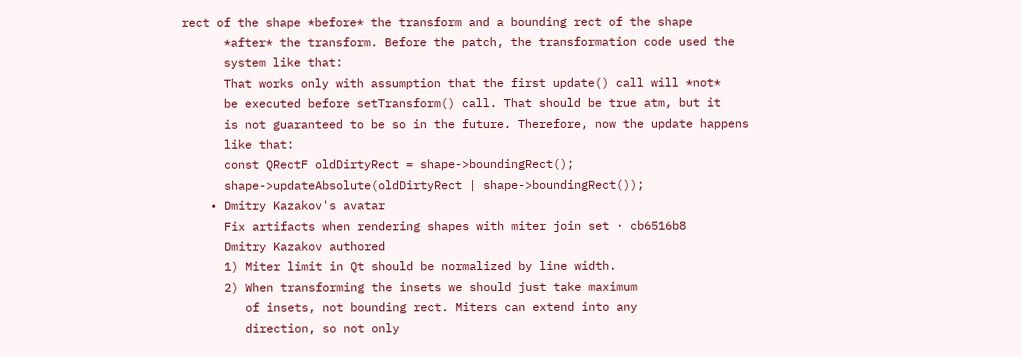rect of the shape *before* the transform and a bounding rect of the shape
      *after* the transform. Before the patch, the transformation code used the
      system like that:
      That works only with assumption that the first update() call will *not*
      be executed before setTransform() call. That should be true atm, but it
      is not guaranteed to be so in the future. Therefore, now the update happens
      like that:
      const QRectF oldDirtyRect = shape->boundingRect();
      shape->updateAbsolute(oldDirtyRect | shape->boundingRect());
    • Dmitry Kazakov's avatar
      Fix artifacts when rendering shapes with miter join set · cb6516b8
      Dmitry Kazakov authored
      1) Miter limit in Qt should be normalized by line width.
      2) When transforming the insets we should just take maximum
         of insets, not bounding rect. Miters can extend into any
         direction, so not only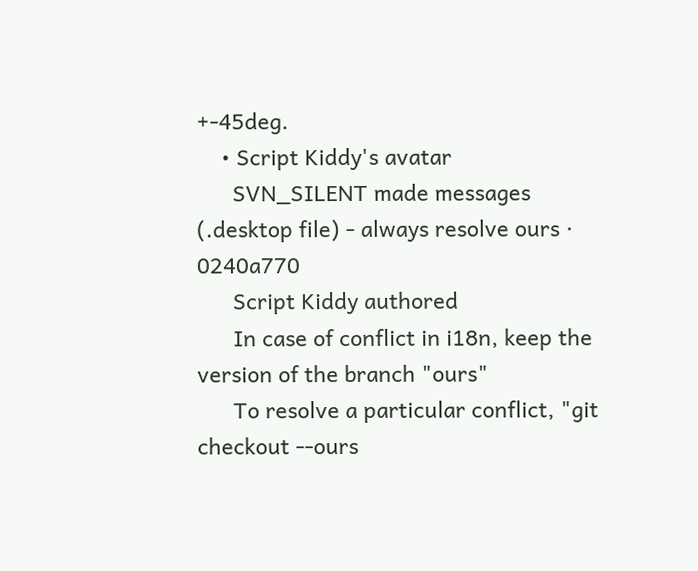+-45deg.
    • Script Kiddy's avatar
      SVN_SILENT made messages (.desktop file) - always resolve ours · 0240a770
      Script Kiddy authored
      In case of conflict in i18n, keep the version of the branch "ours"
      To resolve a particular conflict, "git checkout --ours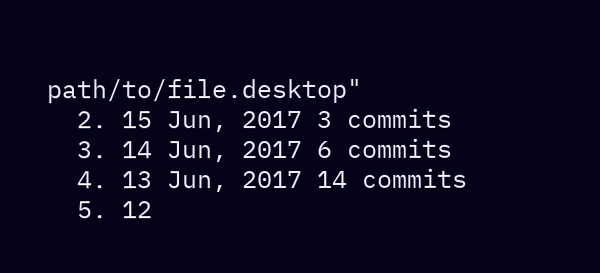path/to/file.desktop"
  2. 15 Jun, 2017 3 commits
  3. 14 Jun, 2017 6 commits
  4. 13 Jun, 2017 14 commits
  5. 12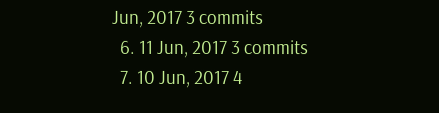Jun, 2017 3 commits
  6. 11 Jun, 2017 3 commits
  7. 10 Jun, 2017 4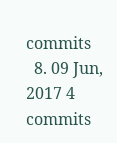commits
  8. 09 Jun, 2017 4 commits